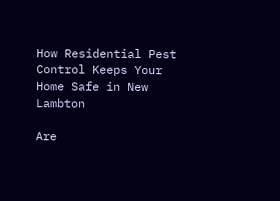How Residential Pest Control Keeps Your Home Safe in New Lambton

Are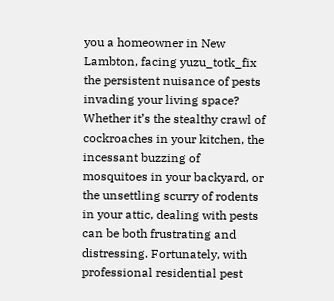you a homeowner in New Lambton, facing yuzu_totk_fix the persistent nuisance of pests invading your living space? Whether it’s the stealthy crawl of cockroaches in your kitchen, the incessant buzzing of mosquitoes in your backyard, or the unsettling scurry of rodents in your attic, dealing with pests can be both frustrating and distressing. Fortunately, with professional residential pest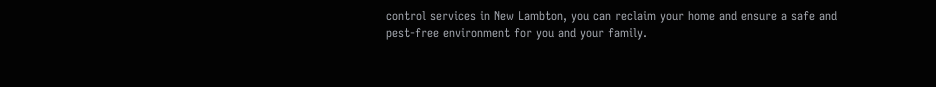control services in New Lambton, you can reclaim your home and ensure a safe and pest-free environment for you and your family.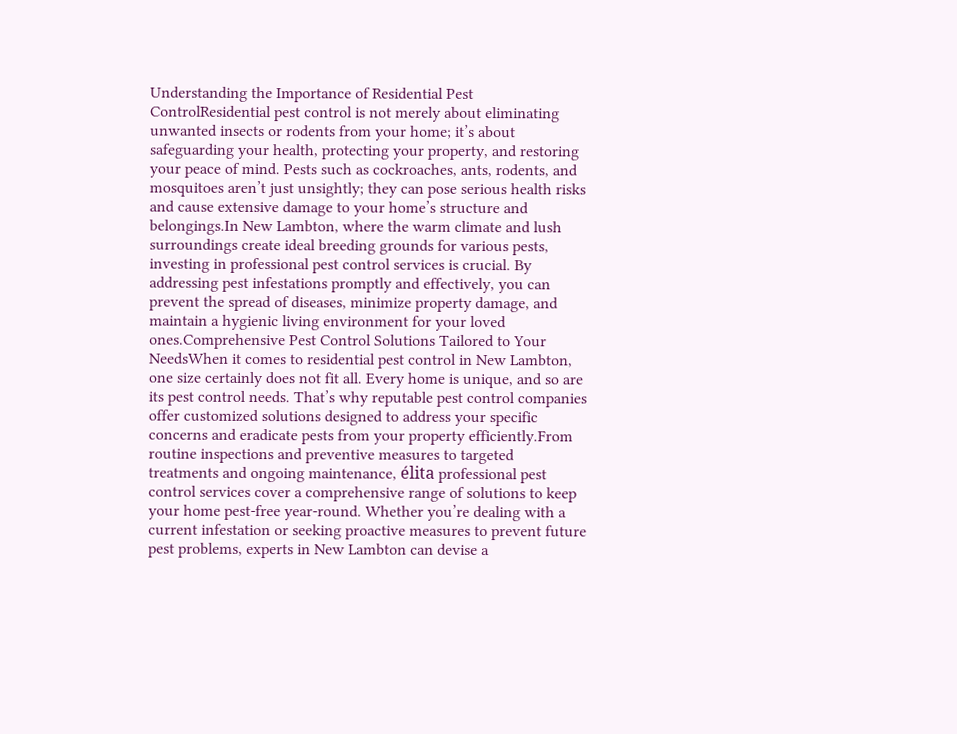Understanding the Importance of Residential Pest ControlResidential pest control is not merely about eliminating unwanted insects or rodents from your home; it’s about safeguarding your health, protecting your property, and restoring your peace of mind. Pests such as cockroaches, ants, rodents, and mosquitoes aren’t just unsightly; they can pose serious health risks and cause extensive damage to your home’s structure and belongings.In New Lambton, where the warm climate and lush surroundings create ideal breeding grounds for various pests, investing in professional pest control services is crucial. By addressing pest infestations promptly and effectively, you can prevent the spread of diseases, minimize property damage, and maintain a hygienic living environment for your loved ones.Comprehensive Pest Control Solutions Tailored to Your NeedsWhen it comes to residential pest control in New Lambton, one size certainly does not fit all. Every home is unique, and so are its pest control needs. That’s why reputable pest control companies offer customized solutions designed to address your specific concerns and eradicate pests from your property efficiently.From routine inspections and preventive measures to targeted treatments and ongoing maintenance, élita professional pest control services cover a comprehensive range of solutions to keep your home pest-free year-round. Whether you’re dealing with a current infestation or seeking proactive measures to prevent future pest problems, experts in New Lambton can devise a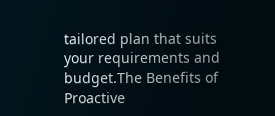tailored plan that suits your requirements and budget.The Benefits of Proactive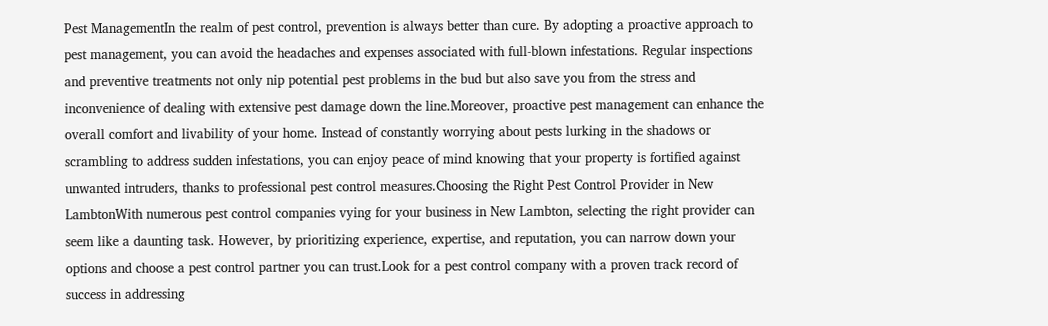Pest ManagementIn the realm of pest control, prevention is always better than cure. By adopting a proactive approach to pest management, you can avoid the headaches and expenses associated with full-blown infestations. Regular inspections and preventive treatments not only nip potential pest problems in the bud but also save you from the stress and inconvenience of dealing with extensive pest damage down the line.Moreover, proactive pest management can enhance the overall comfort and livability of your home. Instead of constantly worrying about pests lurking in the shadows or scrambling to address sudden infestations, you can enjoy peace of mind knowing that your property is fortified against unwanted intruders, thanks to professional pest control measures.Choosing the Right Pest Control Provider in New LambtonWith numerous pest control companies vying for your business in New Lambton, selecting the right provider can seem like a daunting task. However, by prioritizing experience, expertise, and reputation, you can narrow down your options and choose a pest control partner you can trust.Look for a pest control company with a proven track record of success in addressing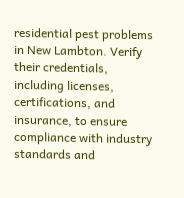residential pest problems in New Lambton. Verify their credentials, including licenses, certifications, and insurance, to ensure compliance with industry standards and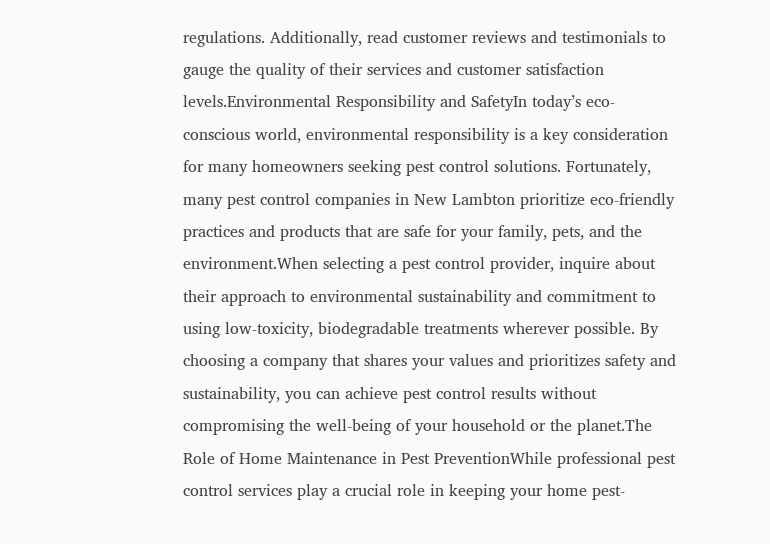regulations. Additionally, read customer reviews and testimonials to gauge the quality of their services and customer satisfaction levels.Environmental Responsibility and SafetyIn today’s eco-conscious world, environmental responsibility is a key consideration for many homeowners seeking pest control solutions. Fortunately, many pest control companies in New Lambton prioritize eco-friendly practices and products that are safe for your family, pets, and the environment.When selecting a pest control provider, inquire about their approach to environmental sustainability and commitment to using low-toxicity, biodegradable treatments wherever possible. By choosing a company that shares your values and prioritizes safety and sustainability, you can achieve pest control results without compromising the well-being of your household or the planet.The Role of Home Maintenance in Pest PreventionWhile professional pest control services play a crucial role in keeping your home pest-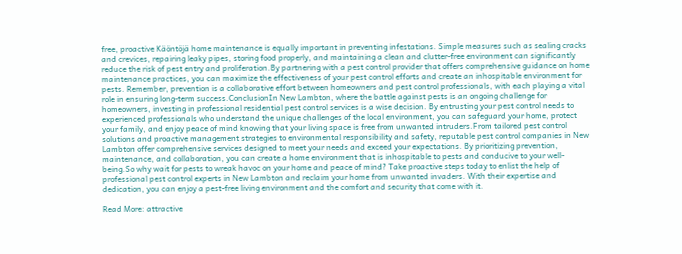free, proactive Käöntöjä home maintenance is equally important in preventing infestations. Simple measures such as sealing cracks and crevices, repairing leaky pipes, storing food properly, and maintaining a clean and clutter-free environment can significantly reduce the risk of pest entry and proliferation.By partnering with a pest control provider that offers comprehensive guidance on home maintenance practices, you can maximize the effectiveness of your pest control efforts and create an inhospitable environment for pests. Remember, prevention is a collaborative effort between homeowners and pest control professionals, with each playing a vital role in ensuring long-term success.ConclusionIn New Lambton, where the battle against pests is an ongoing challenge for homeowners, investing in professional residential pest control services is a wise decision. By entrusting your pest control needs to experienced professionals who understand the unique challenges of the local environment, you can safeguard your home, protect your family, and enjoy peace of mind knowing that your living space is free from unwanted intruders.From tailored pest control solutions and proactive management strategies to environmental responsibility and safety, reputable pest control companies in New Lambton offer comprehensive services designed to meet your needs and exceed your expectations. By prioritizing prevention, maintenance, and collaboration, you can create a home environment that is inhospitable to pests and conducive to your well-being.So why wait for pests to wreak havoc on your home and peace of mind? Take proactive steps today to enlist the help of professional pest control experts in New Lambton and reclaim your home from unwanted invaders. With their expertise and dedication, you can enjoy a pest-free living environment and the comfort and security that come with it.

Read More: attractive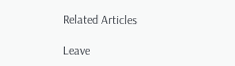Related Articles

Leave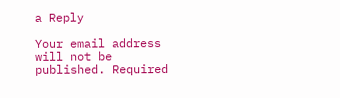a Reply

Your email address will not be published. Required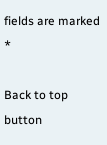fields are marked *

Back to top button